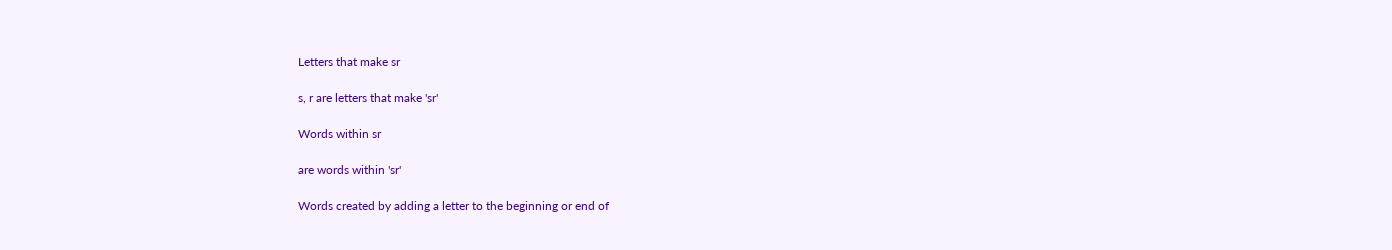Letters that make sr

s, r are letters that make 'sr'

Words within sr

are words within 'sr'

Words created by adding a letter to the beginning or end of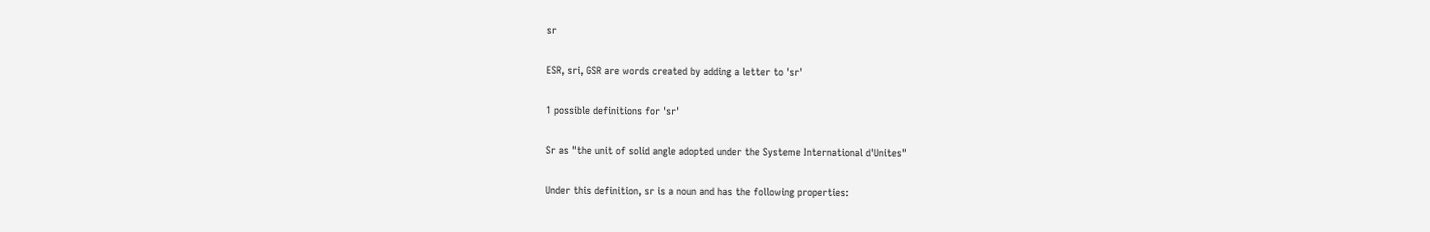sr

ESR, sri, GSR are words created by adding a letter to 'sr'

1 possible definitions for 'sr'

Sr as "the unit of solid angle adopted under the Systeme International d'Unites"

Under this definition, sr is a noun and has the following properties: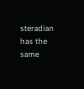steradian has the same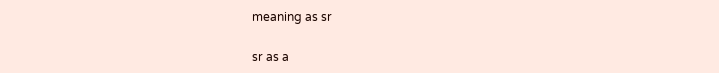meaning as sr

sr as a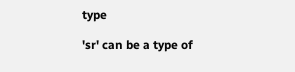type

'sr' can be a type of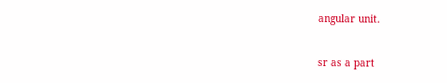angular unit.

sr as a part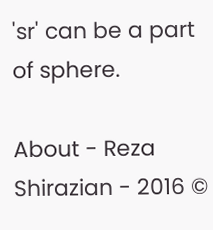'sr' can be a part of sphere.

About - Reza Shirazian - 2016 ©